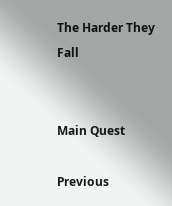The Harder They Fall


Main Quest

Previous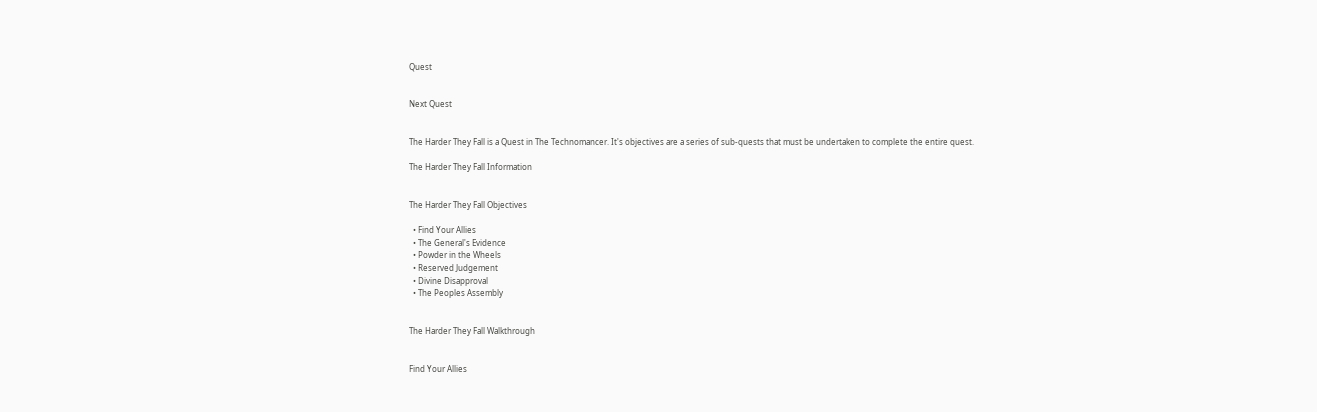Quest


Next Quest


The Harder They Fall is a Quest in The Technomancer. It's objectives are a series of sub-quests that must be undertaken to complete the entire quest.

The Harder They Fall Information


The Harder They Fall Objectives

  • Find Your Allies
  • The General's Evidence
  • Powder in the Wheels
  • Reserved Judgement
  • Divine Disapproval
  • The Peoples Assembly


The Harder They Fall Walkthrough


Find Your Allies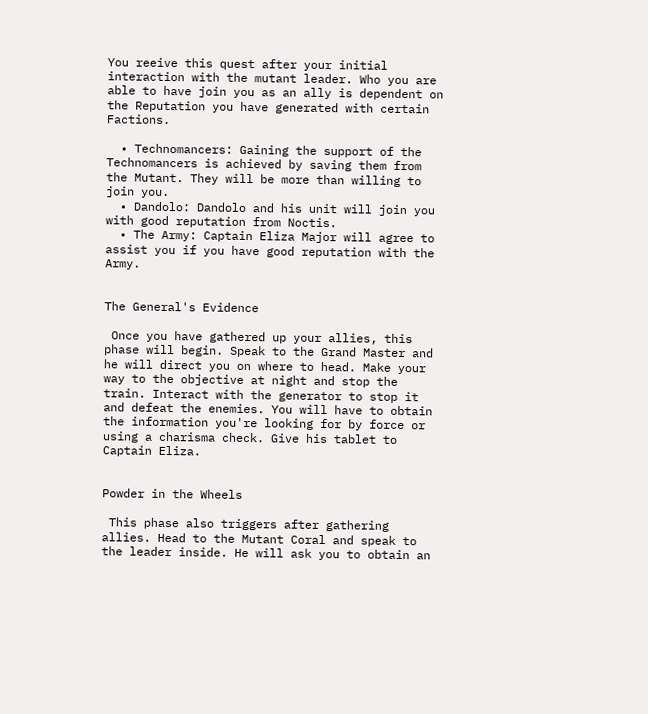You reeive this quest after your initial interaction with the mutant leader. Who you are able to have join you as an ally is dependent on the Reputation you have generated with certain Factions.

  • Technomancers: Gaining the support of the Technomancers is achieved by saving them from the Mutant. They will be more than willing to join you.
  • Dandolo: Dandolo and his unit will join you with good reputation from Noctis.
  • The Army: Captain Eliza Major will agree to assist you if you have good reputation with the Army.


The General's Evidence

 Once you have gathered up your allies, this phase will begin. Speak to the Grand Master and he will direct you on where to head. Make your way to the objective at night and stop the train. Interact with the generator to stop it and defeat the enemies. You will have to obtain the information you're looking for by force or using a charisma check. Give his tablet to Captain Eliza.


Powder in the Wheels

 This phase also triggers after gathering allies. Head to the Mutant Coral and speak to the leader inside. He will ask you to obtain an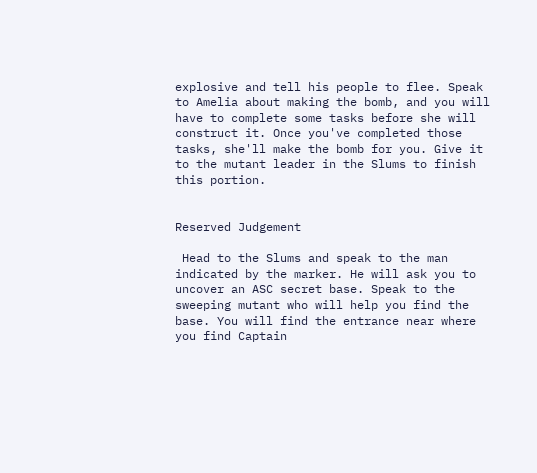explosive and tell his people to flee. Speak to Amelia about making the bomb, and you will have to complete some tasks before she will construct it. Once you've completed those tasks, she'll make the bomb for you. Give it to the mutant leader in the Slums to finish this portion.


Reserved Judgement

 Head to the Slums and speak to the man indicated by the marker. He will ask you to uncover an ASC secret base. Speak to the sweeping mutant who will help you find the base. You will find the entrance near where you find Captain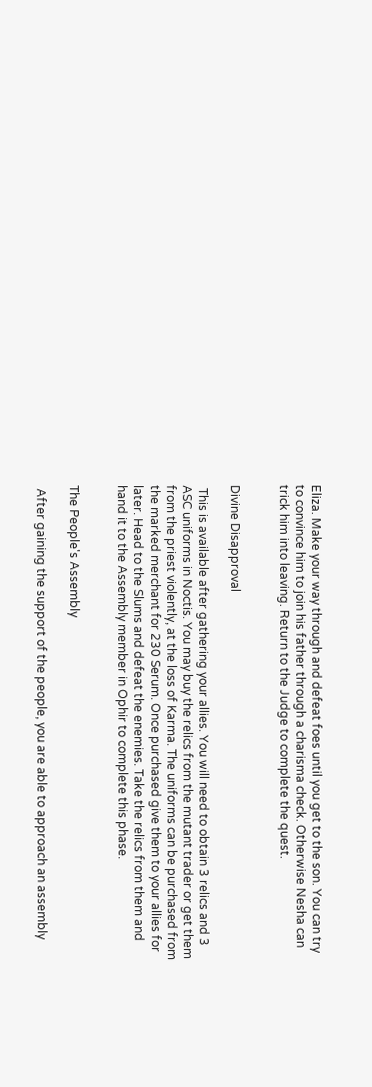Eliza. Make your way through and defeat foes until you get to the son. You can try to convince him to join his father through a charisma check. Otherwise Nesha can trick him into leaving. Return to the Judge to complete the quest.


Divine Disapproval

 This is available after gathering your allies. You will need to obtain 3 relics and 3 ASC uniforms in Noctis. You may buy the relics from the mutant trader or get them from the priest violently, at the loss of Karma. The uniforms can be purchased from the marked merchant for 230 Serum. Once purchased give them to your allies for later. Head to the Slums and defeat the enemies. Take the relics from them and hand it to the Assembly member in Ophir to complete this phase.


The People's Assembly

 After gaining the support of the people, you are able to approach an assembly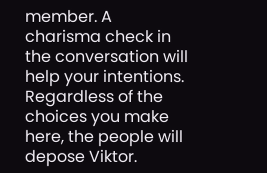member. A charisma check in the conversation will help your intentions. Regardless of the choices you make here, the people will depose Viktor.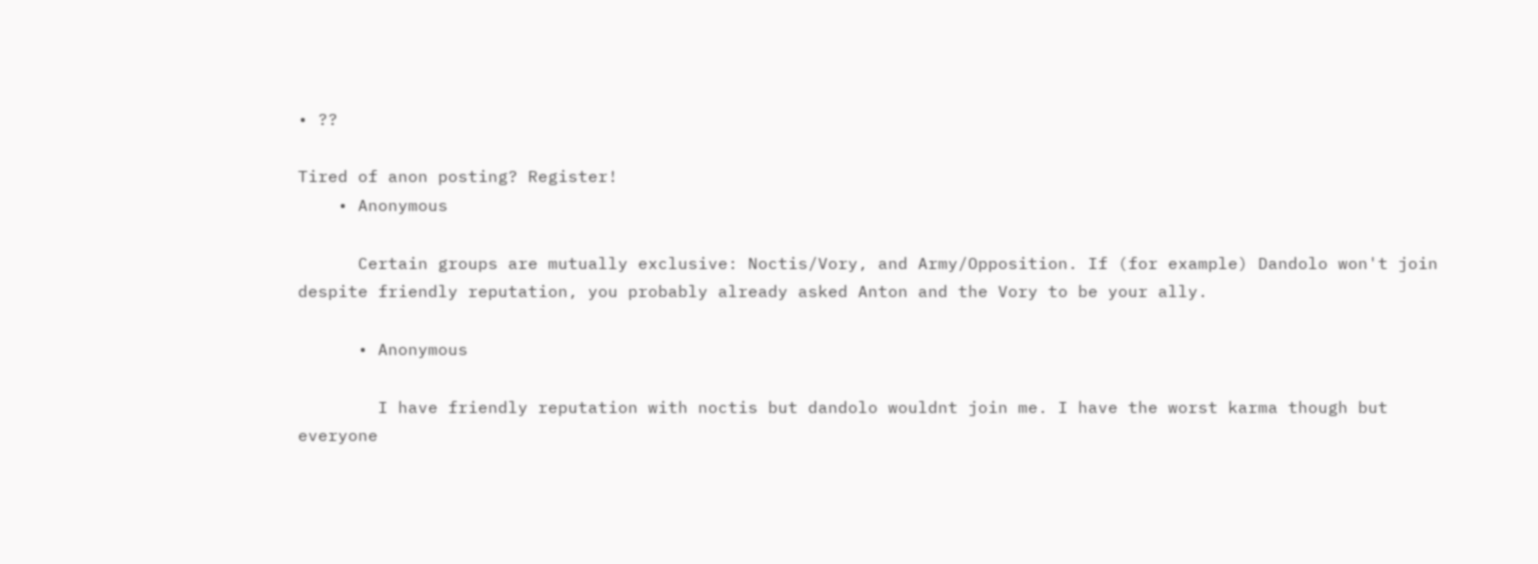• ??

Tired of anon posting? Register!
    • Anonymous

      Certain groups are mutually exclusive: Noctis/Vory, and Army/Opposition. If (for example) Dandolo won't join despite friendly reputation, you probably already asked Anton and the Vory to be your ally.

      • Anonymous

        I have friendly reputation with noctis but dandolo wouldnt join me. I have the worst karma though but everyone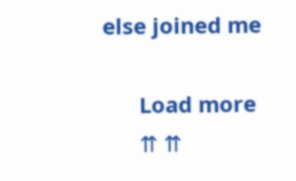else joined me

      Load more
      ⇈ ⇈